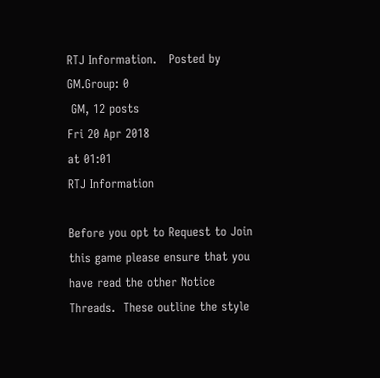RTJ Information.   Posted by GM.Group: 0
 GM, 12 posts
Fri 20 Apr 2018
at 01:01
RTJ Information

Before you opt to Request to Join this game please ensure that you have read the other Notice Threads.  These outline the style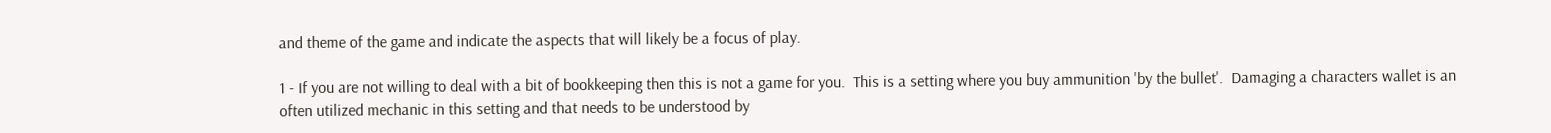and theme of the game and indicate the aspects that will likely be a focus of play.

1 - If you are not willing to deal with a bit of bookkeeping then this is not a game for you.  This is a setting where you buy ammunition 'by the bullet'.  Damaging a characters wallet is an often utilized mechanic in this setting and that needs to be understood by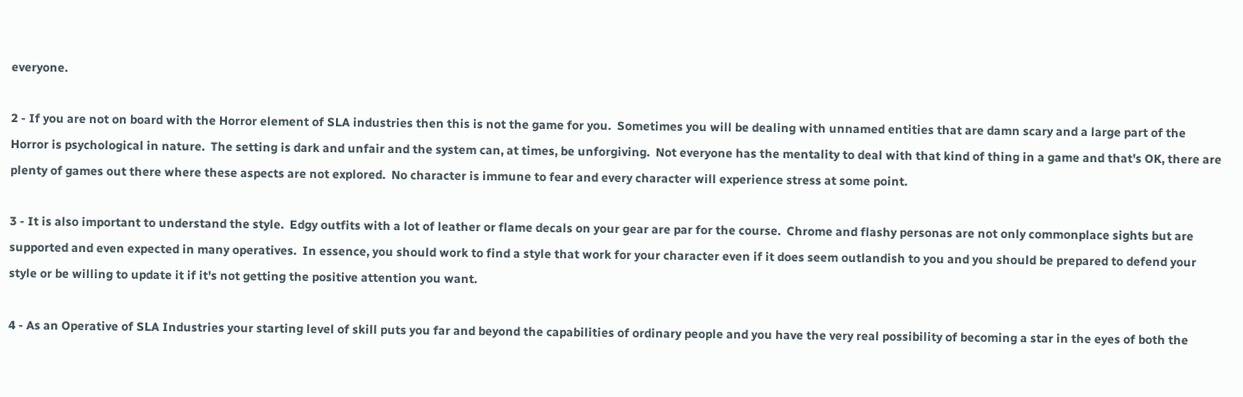everyone.

2 - If you are not on board with the Horror element of SLA industries then this is not the game for you.  Sometimes you will be dealing with unnamed entities that are damn scary and a large part of the Horror is psychological in nature.  The setting is dark and unfair and the system can, at times, be unforgiving.  Not everyone has the mentality to deal with that kind of thing in a game and that's OK, there are plenty of games out there where these aspects are not explored.  No character is immune to fear and every character will experience stress at some point.

3 - It is also important to understand the style.  Edgy outfits with a lot of leather or flame decals on your gear are par for the course.  Chrome and flashy personas are not only commonplace sights but are supported and even expected in many operatives.  In essence, you should work to find a style that work for your character even if it does seem outlandish to you and you should be prepared to defend your style or be willing to update it if it's not getting the positive attention you want.

4 - As an Operative of SLA Industries your starting level of skill puts you far and beyond the capabilities of ordinary people and you have the very real possibility of becoming a star in the eyes of both the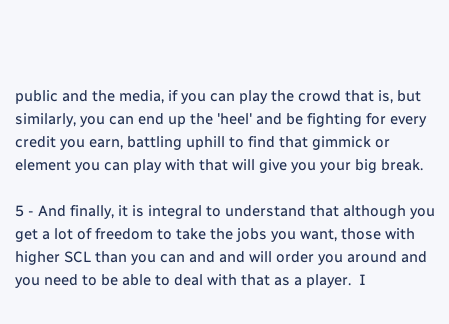public and the media, if you can play the crowd that is, but similarly, you can end up the 'heel' and be fighting for every credit you earn, battling uphill to find that gimmick or element you can play with that will give you your big break.

5 - And finally, it is integral to understand that although you get a lot of freedom to take the jobs you want, those with higher SCL than you can and and will order you around and you need to be able to deal with that as a player.  I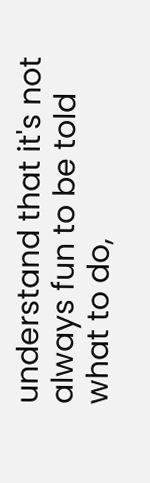understand that it's not always fun to be told what to do,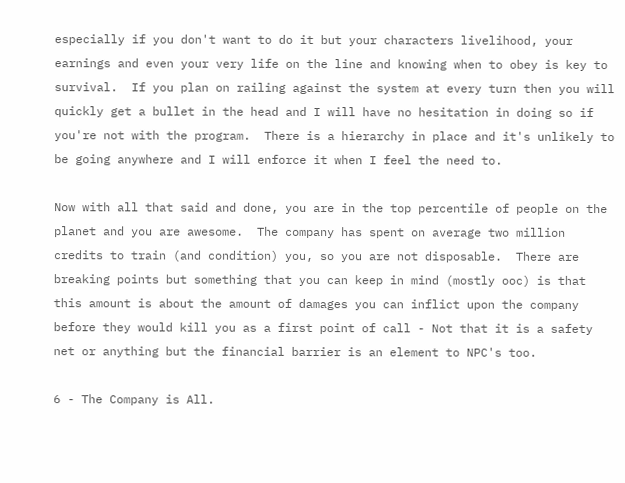especially if you don't want to do it but your characters livelihood, your earnings and even your very life on the line and knowing when to obey is key to survival.  If you plan on railing against the system at every turn then you will quickly get a bullet in the head and I will have no hesitation in doing so if you're not with the program.  There is a hierarchy in place and it's unlikely to be going anywhere and I will enforce it when I feel the need to.

Now with all that said and done, you are in the top percentile of people on the planet and you are awesome.  The company has spent on average two million credits to train (and condition) you, so you are not disposable.  There are breaking points but something that you can keep in mind (mostly ooc) is that this amount is about the amount of damages you can inflict upon the company before they would kill you as a first point of call - Not that it is a safety net or anything but the financial barrier is an element to NPC's too.

6 - The Company is All.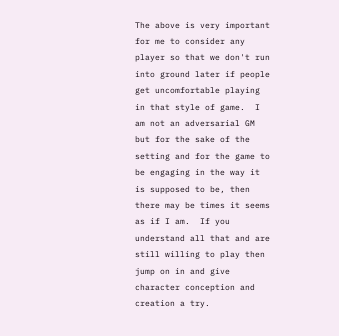The above is very important for me to consider any player so that we don't run into ground later if people get uncomfortable playing in that style of game.  I am not an adversarial GM but for the sake of the setting and for the game to be engaging in the way it is supposed to be, then there may be times it seems as if I am.  If you understand all that and are still willing to play then jump on in and give character conception and creation a try.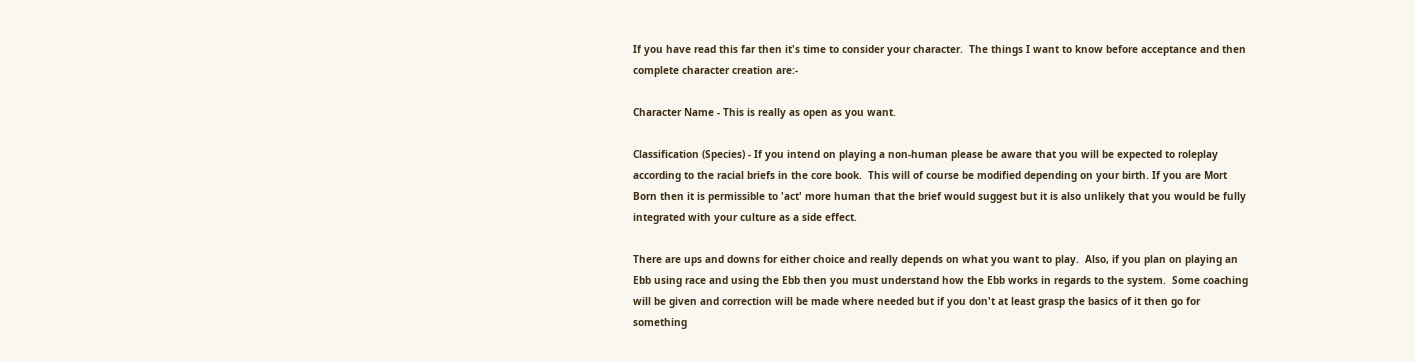If you have read this far then it's time to consider your character.  The things I want to know before acceptance and then complete character creation are:-

Character Name - This is really as open as you want.

Classification (Species) - If you intend on playing a non-human please be aware that you will be expected to roleplay according to the racial briefs in the core book.  This will of course be modified depending on your birth. If you are Mort Born then it is permissible to 'act' more human that the brief would suggest but it is also unlikely that you would be fully integrated with your culture as a side effect.

There are ups and downs for either choice and really depends on what you want to play.  Also, if you plan on playing an Ebb using race and using the Ebb then you must understand how the Ebb works in regards to the system.  Some coaching will be given and correction will be made where needed but if you don't at least grasp the basics of it then go for something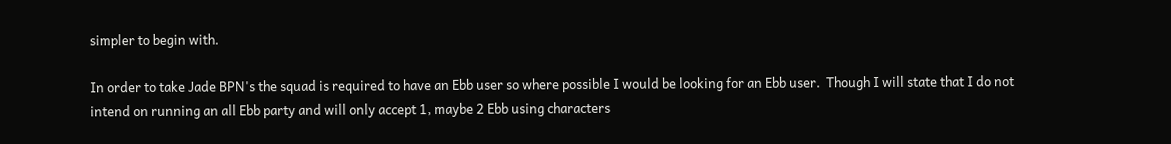simpler to begin with.

In order to take Jade BPN's the squad is required to have an Ebb user so where possible I would be looking for an Ebb user.  Though I will state that I do not intend on running an all Ebb party and will only accept 1, maybe 2 Ebb using characters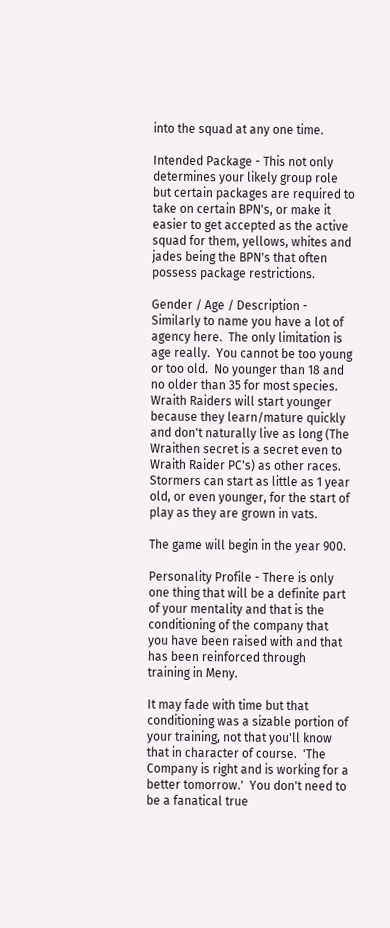into the squad at any one time.

Intended Package - This not only determines your likely group role but certain packages are required to take on certain BPN's, or make it easier to get accepted as the active squad for them, yellows, whites and jades being the BPN's that often possess package restrictions.

Gender / Age / Description - Similarly to name you have a lot of agency here.  The only limitation is age really.  You cannot be too young or too old.  No younger than 18 and no older than 35 for most species.  Wraith Raiders will start younger because they learn/mature quickly and don't naturally live as long (The Wraithen secret is a secret even to Wraith Raider PC's) as other races.  Stormers can start as little as 1 year old, or even younger, for the start of play as they are grown in vats.

The game will begin in the year 900.

Personality Profile - There is only one thing that will be a definite part of your mentality and that is the conditioning of the company that you have been raised with and that has been reinforced through training in Meny.

It may fade with time but that conditioning was a sizable portion of your training, not that you'll know that in character of course.  'The Company is right and is working for a better tomorrow.'  You don't need to be a fanatical true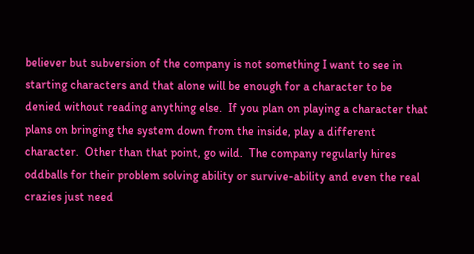believer but subversion of the company is not something I want to see in starting characters and that alone will be enough for a character to be denied without reading anything else.  If you plan on playing a character that plans on bringing the system down from the inside, play a different character.  Other than that point, go wild.  The company regularly hires oddballs for their problem solving ability or survive-ability and even the real crazies just need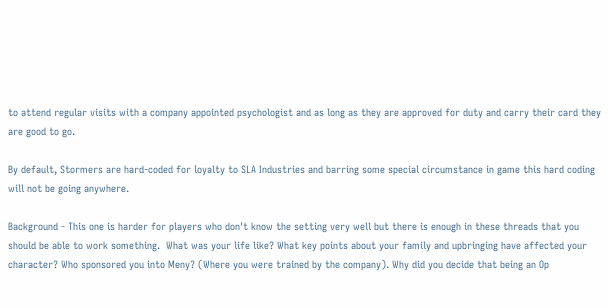to attend regular visits with a company appointed psychologist and as long as they are approved for duty and carry their card they are good to go.

By default, Stormers are hard-coded for loyalty to SLA Industries and barring some special circumstance in game this hard coding will not be going anywhere.

Background - This one is harder for players who don't know the setting very well but there is enough in these threads that you should be able to work something.  What was your life like? What key points about your family and upbringing have affected your character? Who sponsored you into Meny? (Where you were trained by the company). Why did you decide that being an Op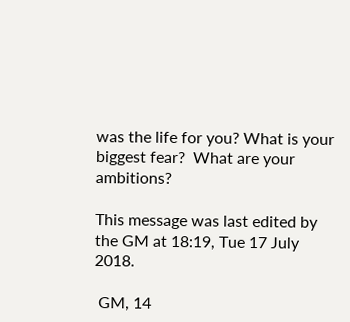was the life for you? What is your biggest fear?  What are your ambitions?

This message was last edited by the GM at 18:19, Tue 17 July 2018.

 GM, 14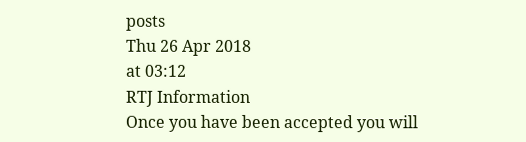posts
Thu 26 Apr 2018
at 03:12
RTJ Information
Once you have been accepted you will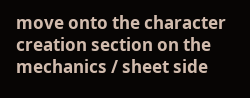move onto the character creation section on the mechanics / sheet side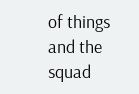of things and the squad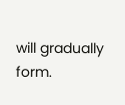will gradually form.